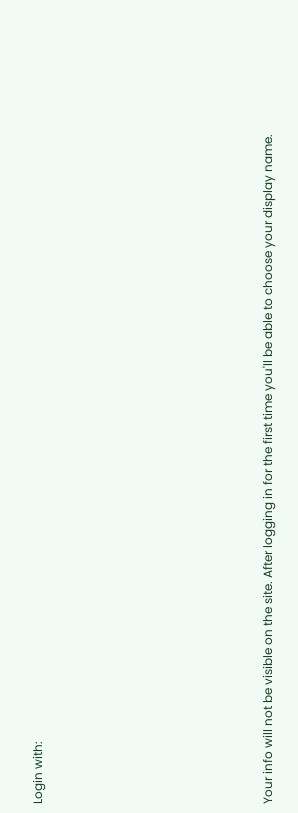Login with:








Your info will not be visible on the site. After logging in for the first time you'll be able to choose your display name.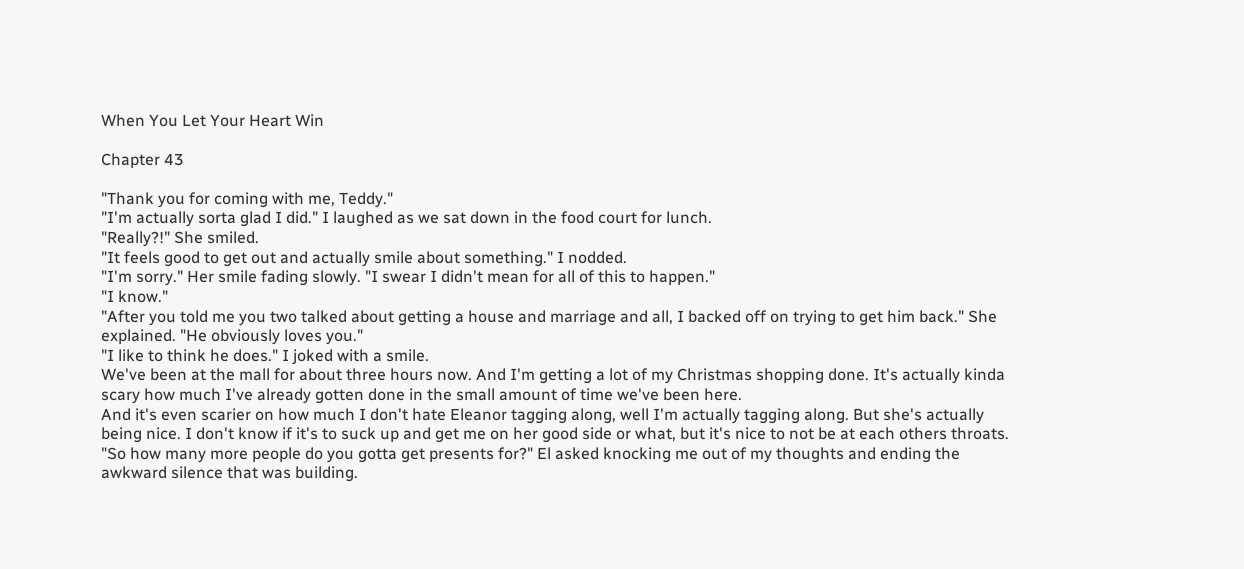When You Let Your Heart Win

Chapter 43

"Thank you for coming with me, Teddy."
"I'm actually sorta glad I did." I laughed as we sat down in the food court for lunch.
"Really?!" She smiled.
"It feels good to get out and actually smile about something." I nodded.
"I'm sorry." Her smile fading slowly. "I swear I didn't mean for all of this to happen."
"I know."
"After you told me you two talked about getting a house and marriage and all, I backed off on trying to get him back." She explained. "He obviously loves you."
"I like to think he does." I joked with a smile.
We've been at the mall for about three hours now. And I'm getting a lot of my Christmas shopping done. It's actually kinda scary how much I've already gotten done in the small amount of time we've been here.
And it's even scarier on how much I don't hate Eleanor tagging along, well I'm actually tagging along. But she's actually being nice. I don't know if it's to suck up and get me on her good side or what, but it's nice to not be at each others throats.
"So how many more people do you gotta get presents for?" El asked knocking me out of my thoughts and ending the awkward silence that was building.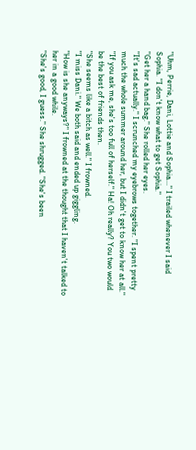"Uhm, Perrie, Dani, Lottie and Sophia..." I trailed whenever I said Sophia. "I don't know what to get Sophia."
"Get her a hand bag." She rolled her eyes.
"It's sad actually." I scrunched my eyebrows together. "I spent pretty much the whole summer around her, but I didn't get to know her at all."
"If you ask me, she's too full of herself." Ha! Oh really? You two would be the best of friends then.
"She seems like a bitch as well." I frowned.
"I miss Dani." We both said and ended up giggling.
"How is she anyways?" I frowned at the thought that I haven't talked to her in a good while.
"She's good, I guess." She shrugged. "She's been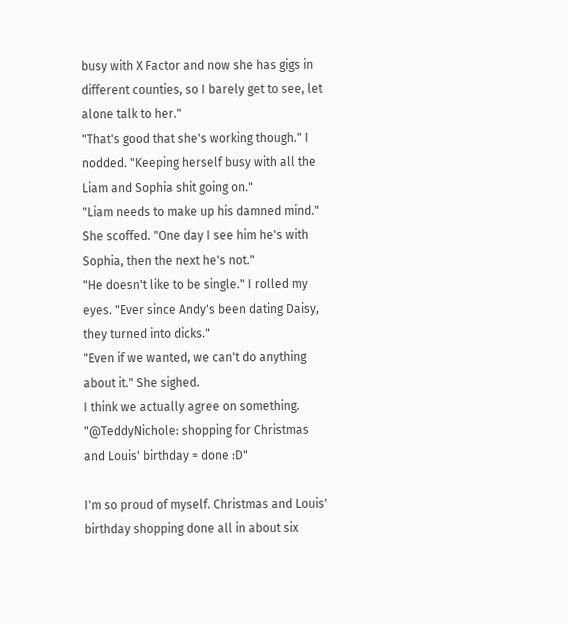busy with X Factor and now she has gigs in different counties, so I barely get to see, let alone talk to her."
"That's good that she's working though." I nodded. "Keeping herself busy with all the Liam and Sophia shit going on."
"Liam needs to make up his damned mind." She scoffed. "One day I see him he's with Sophia, then the next he's not."
"He doesn't like to be single." I rolled my eyes. "Ever since Andy's been dating Daisy, they turned into dicks."
"Even if we wanted, we can't do anything about it." She sighed.
I think we actually agree on something.
"@TeddyNichole: shopping for Christmas and Louis' birthday = done :D"

I'm so proud of myself. Christmas and Louis' birthday shopping done all in about six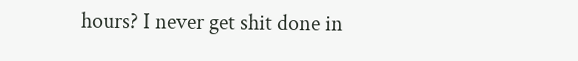hours? I never get shit done in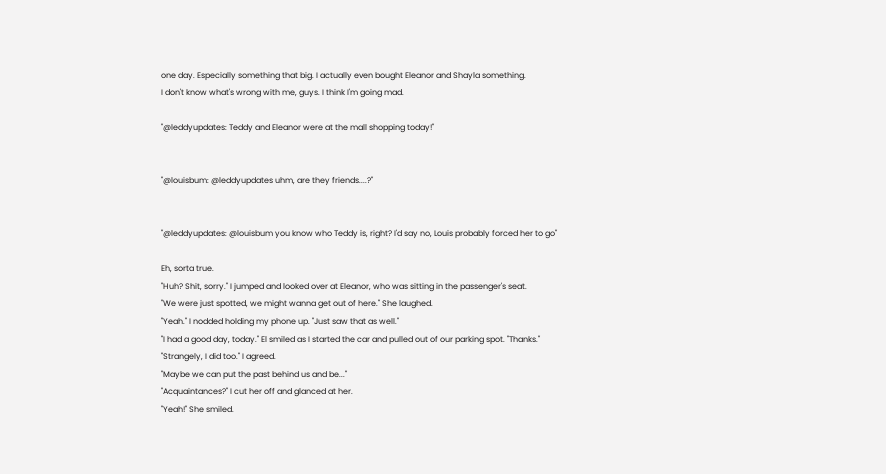one day. Especially something that big. I actually even bought Eleanor and Shayla something.
I don't know what's wrong with me, guys. I think I'm going mad.

"@leddyupdates: Teddy and Eleanor were at the mall shopping today!"


"@louisbum: @leddyupdates uhm, are they friends....?"


"@leddyupdates: @louisbum you know who Teddy is, right? I'd say no, Louis probably forced her to go"

Eh, sorta true.
"Huh? Shit, sorry." I jumped and looked over at Eleanor, who was sitting in the passenger's seat.
"We were just spotted, we might wanna get out of here." She laughed.
"Yeah." I nodded holding my phone up. "Just saw that as well."
"I had a good day, today." El smiled as I started the car and pulled out of our parking spot. "Thanks."
"Strangely, I did too." I agreed.
"Maybe we can put the past behind us and be..."
"Acquaintances?" I cut her off and glanced at her.
"Yeah!" She smiled.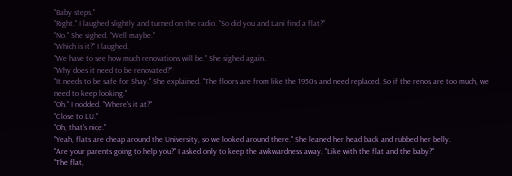"Baby steps."
"Right." I laughed slightly and turned on the radio. "So did you and Lani find a flat?"
"No." She sighed. "Well maybe."
"Which is it?" I laughed.
"We have to see how much renovations will be." She sighed again.
"Why does it need to be renovated?"
"It needs to be safe for Shay." She explained. "The floors are from like the 1950s and need replaced. So if the renos are too much, we need to keep looking."
"Oh." I nodded. "Where's it at?"
"Close to LU."
"Oh, that's nice."
"Yeah, flats are cheap around the University, so we looked around there." She leaned her head back and rubbed her belly.
"Are your parents going to help you?" I asked only to keep the awkwardness away. "Like with the flat and the baby?"
"The flat,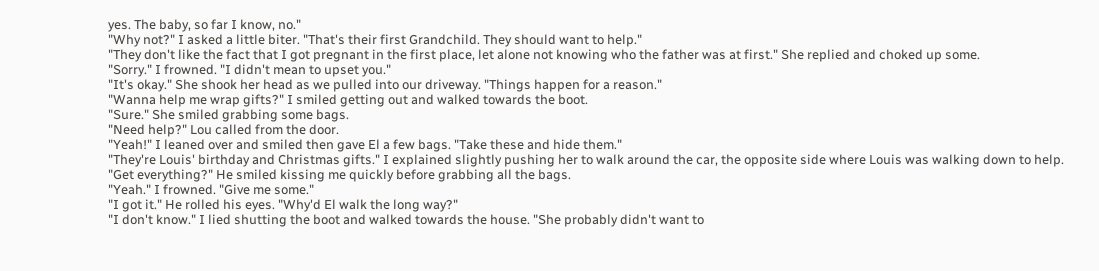yes. The baby, so far I know, no."
"Why not?" I asked a little biter. "That's their first Grandchild. They should want to help."
"They don't like the fact that I got pregnant in the first place, let alone not knowing who the father was at first." She replied and choked up some.
"Sorry." I frowned. "I didn't mean to upset you."
"It's okay." She shook her head as we pulled into our driveway. "Things happen for a reason."
"Wanna help me wrap gifts?" I smiled getting out and walked towards the boot.
"Sure." She smiled grabbing some bags.
"Need help?" Lou called from the door.
"Yeah!" I leaned over and smiled then gave El a few bags. "Take these and hide them."
"They're Louis' birthday and Christmas gifts." I explained slightly pushing her to walk around the car, the opposite side where Louis was walking down to help.
"Get everything?" He smiled kissing me quickly before grabbing all the bags.
"Yeah." I frowned. "Give me some."
"I got it." He rolled his eyes. "Why'd El walk the long way?"
"I don't know." I lied shutting the boot and walked towards the house. "She probably didn't want to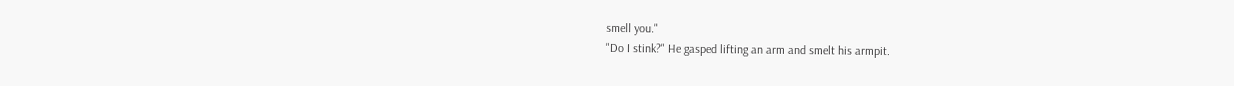smell you."
"Do I stink?" He gasped lifting an arm and smelt his armpit.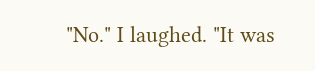"No." I laughed. "It was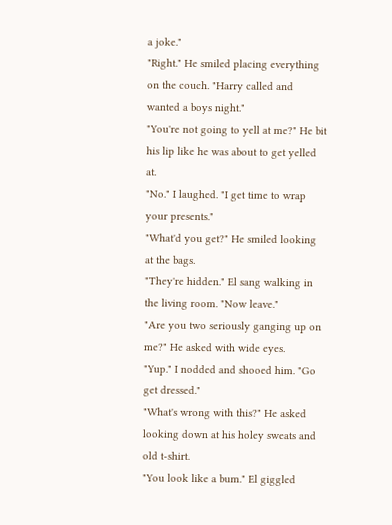a joke."
"Right." He smiled placing everything on the couch. "Harry called and wanted a boys night."
"You're not going to yell at me?" He bit his lip like he was about to get yelled at.
"No." I laughed. "I get time to wrap your presents."
"What'd you get?" He smiled looking at the bags.
"They're hidden." El sang walking in the living room. "Now leave."
"Are you two seriously ganging up on me?" He asked with wide eyes.
"Yup." I nodded and shooed him. "Go get dressed."
"What's wrong with this?" He asked looking down at his holey sweats and old t-shirt.
"You look like a bum." El giggled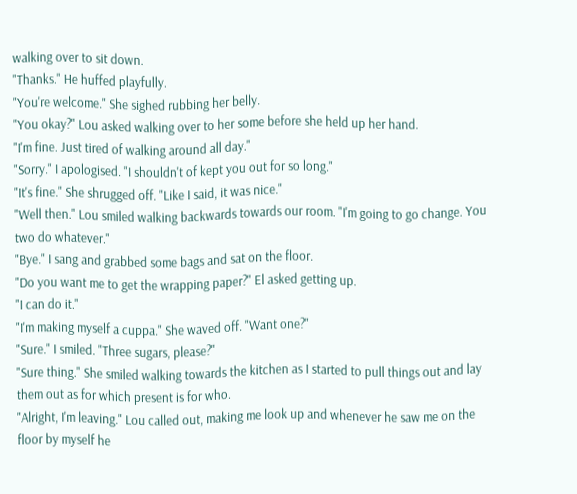walking over to sit down.
"Thanks." He huffed playfully.
"You're welcome." She sighed rubbing her belly.
"You okay?" Lou asked walking over to her some before she held up her hand.
"I'm fine. Just tired of walking around all day."
"Sorry." I apologised. "I shouldn't of kept you out for so long."
"It's fine." She shrugged off. "Like I said, it was nice."
"Well then." Lou smiled walking backwards towards our room. "I'm going to go change. You two do whatever."
"Bye." I sang and grabbed some bags and sat on the floor.
"Do you want me to get the wrapping paper?" El asked getting up.
"I can do it."
"I'm making myself a cuppa." She waved off. "Want one?"
"Sure." I smiled. "Three sugars, please?"
"Sure thing." She smiled walking towards the kitchen as I started to pull things out and lay them out as for which present is for who.
"Alright, I'm leaving." Lou called out, making me look up and whenever he saw me on the floor by myself he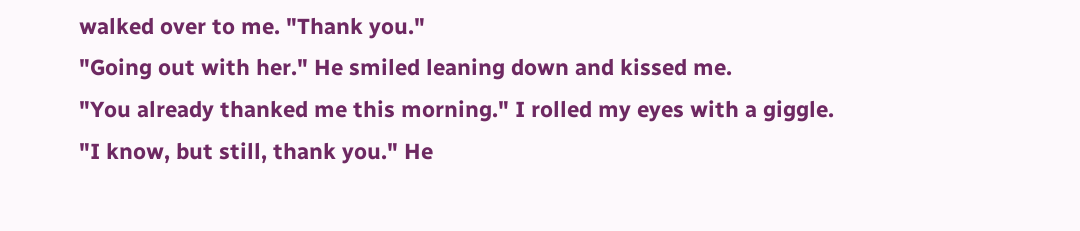walked over to me. "Thank you."
"Going out with her." He smiled leaning down and kissed me.
"You already thanked me this morning." I rolled my eyes with a giggle.
"I know, but still, thank you." He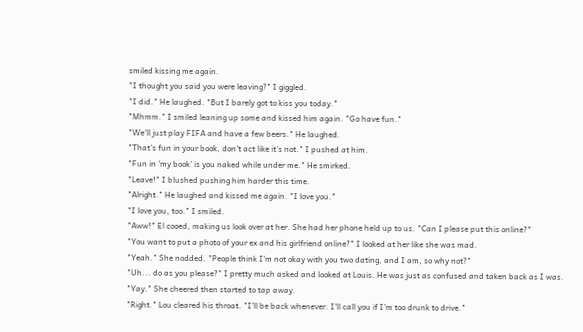smiled kissing me again.
"I thought you said you were leaving?" I giggled.
"I did." He laughed. "But I barely got to kiss you today."
"Mhmm." I smiled leaning up some and kissed him again. "Go have fun."
"We'll just play FIFA and have a few beers." He laughed.
"That's fun in your book, don't act like it's not." I pushed at him.
"Fun in 'my book' is you naked while under me." He smirked.
"Leave!" I blushed pushing him harder this time.
"Alright." He laughed and kissed me again. "I love you."
"I love you, too." I smiled.
"Aww!" El cooed, making us look over at her. She had her phone held up to us. "Can I please put this online?"
"You want to put a photo of your ex and his girlfriend online?" I looked at her like she was mad.
"Yeah." She nodded. "People think I'm not okay with you two dating, and I am, so why not?"
"Uh... do as you please?" I pretty much asked and looked at Louis. He was just as confused and taken back as I was.
"Yay." She cheered then started to tap away.
"Right." Lou cleared his throat. "I'll be back whenever. I'll call you if I'm too drunk to drive."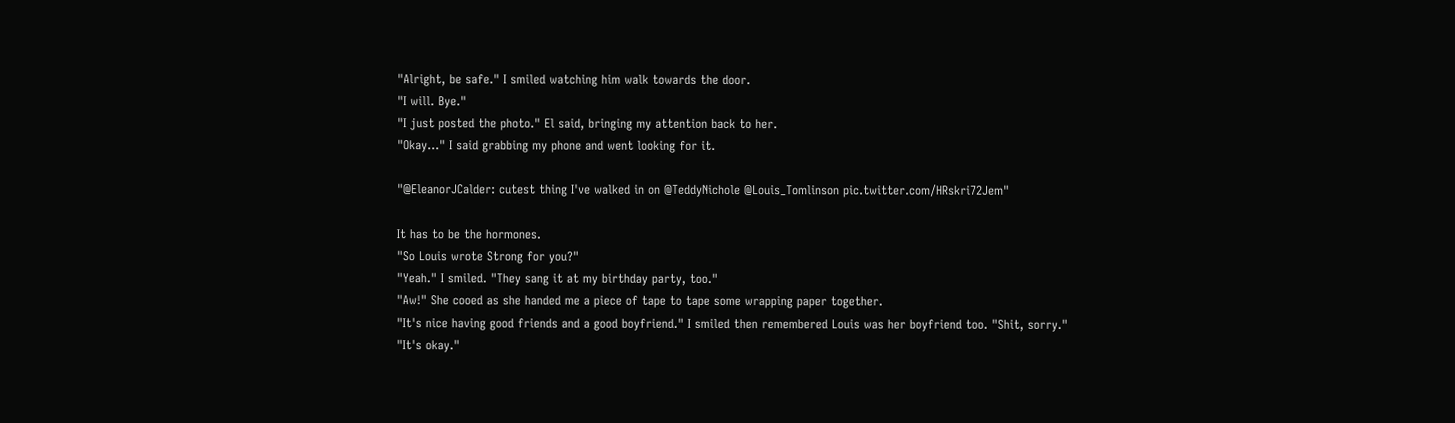"Alright, be safe." I smiled watching him walk towards the door.
"I will. Bye."
"I just posted the photo." El said, bringing my attention back to her.
"Okay..." I said grabbing my phone and went looking for it.

"@EleanorJCalder: cutest thing I've walked in on @TeddyNichole @Louis_Tomlinson pic.twitter.com/HRskri72Jem"

It has to be the hormones.
"So Louis wrote Strong for you?"
"Yeah." I smiled. "They sang it at my birthday party, too."
"Aw!" She cooed as she handed me a piece of tape to tape some wrapping paper together.
"It's nice having good friends and a good boyfriend." I smiled then remembered Louis was her boyfriend too. "Shit, sorry."
"It's okay."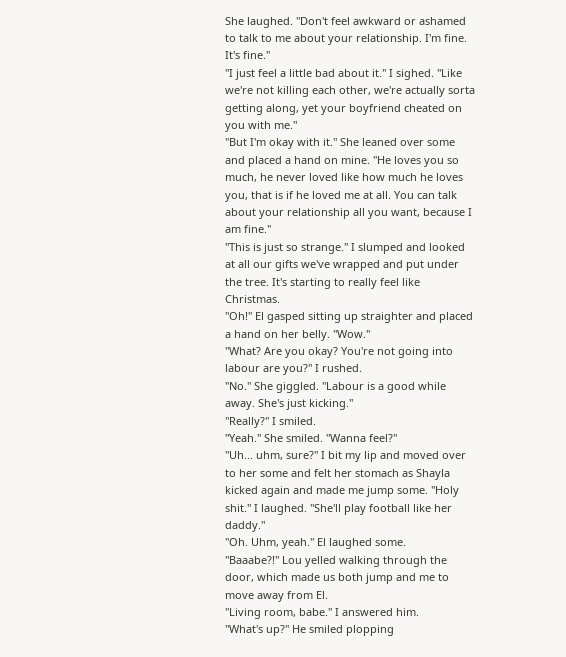She laughed. "Don't feel awkward or ashamed to talk to me about your relationship. I'm fine. It's fine."
"I just feel a little bad about it." I sighed. "Like we're not killing each other, we're actually sorta getting along, yet your boyfriend cheated on you with me."
"But I'm okay with it." She leaned over some and placed a hand on mine. "He loves you so much, he never loved like how much he loves you, that is if he loved me at all. You can talk about your relationship all you want, because I am fine."
"This is just so strange." I slumped and looked at all our gifts we've wrapped and put under the tree. It's starting to really feel like Christmas.
"Oh!" El gasped sitting up straighter and placed a hand on her belly. "Wow."
"What? Are you okay? You're not going into labour are you?" I rushed.
"No." She giggled. "Labour is a good while away. She's just kicking."
"Really?" I smiled.
"Yeah." She smiled. "Wanna feel?"
"Uh... uhm, sure?" I bit my lip and moved over to her some and felt her stomach as Shayla kicked again and made me jump some. "Holy shit." I laughed. "She'll play football like her daddy."
"Oh. Uhm, yeah." El laughed some.
"Baaabe?!" Lou yelled walking through the door, which made us both jump and me to move away from El.
"Living room, babe." I answered him.
"What's up?" He smiled plopping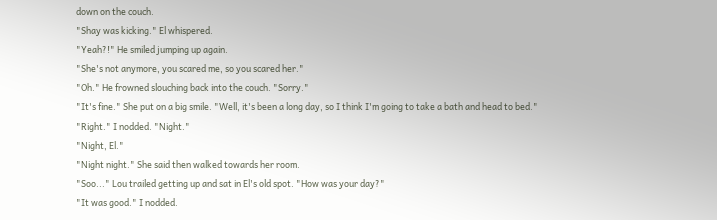down on the couch.
"Shay was kicking." El whispered.
"Yeah?!" He smiled jumping up again.
"She's not anymore, you scared me, so you scared her."
"Oh." He frowned slouching back into the couch. "Sorry."
"It's fine." She put on a big smile. "Well, it's been a long day, so I think I'm going to take a bath and head to bed."
"Right." I nodded. "Night."
"Night, El."
"Night night." She said then walked towards her room.
"Soo..." Lou trailed getting up and sat in El's old spot. "How was your day?"
"It was good." I nodded.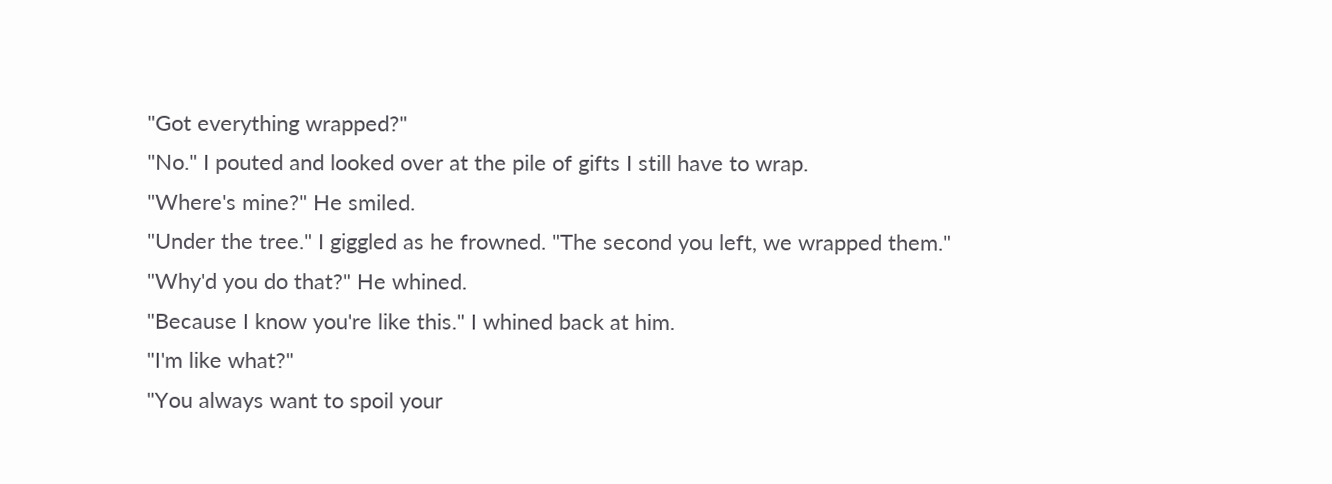"Got everything wrapped?"
"No." I pouted and looked over at the pile of gifts I still have to wrap.
"Where's mine?" He smiled.
"Under the tree." I giggled as he frowned. "The second you left, we wrapped them."
"Why'd you do that?" He whined.
"Because I know you're like this." I whined back at him.
"I'm like what?"
"You always want to spoil your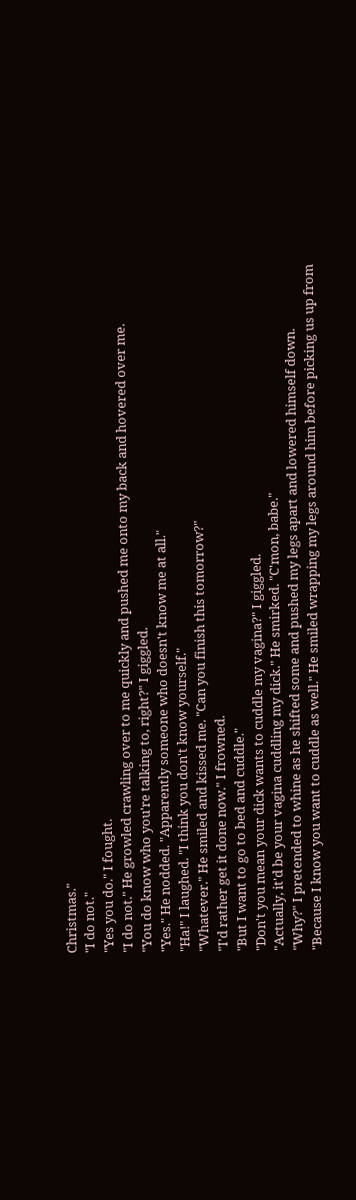Christmas."
"I do not."
"Yes you do." I fought.
"I do not." He growled crawling over to me quickly and pushed me onto my back and hovered over me.
"You do know who you're talking to, right?" I giggled.
"Yes." He nodded. "Apparently someone who doesn't know me at all."
"Ha!" I laughed. "I think you don't know yourself."
"Whatever." He smiled and kissed me. "Can you finish this tomorrow?"
"I'd rather get it done now." I frowned.
"But I want to go to bed and cuddle."
"Don't you mean your dick wants to cuddle my vagina?" I giggled.
"Actually, it'd be your vagina cuddling my dick." He smirked. "C'mon, babe."
"Why?" I pretended to whine as he shifted some and pushed my legs apart and lowered himself down.
"Because I know you want to cuddle as well." He smiled wrapping my legs around him before picking us up from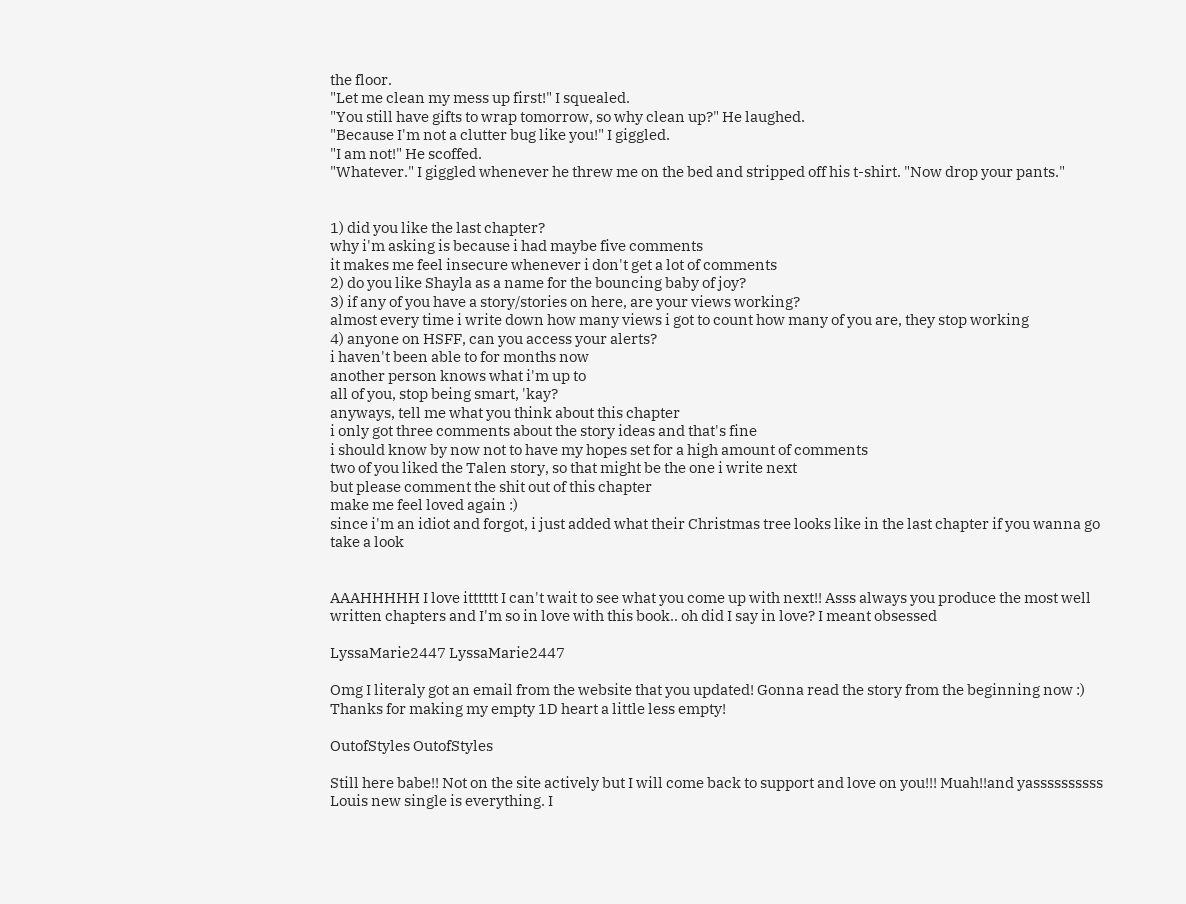the floor.
"Let me clean my mess up first!" I squealed.
"You still have gifts to wrap tomorrow, so why clean up?" He laughed.
"Because I'm not a clutter bug like you!" I giggled.
"I am not!" He scoffed.
"Whatever." I giggled whenever he threw me on the bed and stripped off his t-shirt. "Now drop your pants."


1) did you like the last chapter?
why i'm asking is because i had maybe five comments
it makes me feel insecure whenever i don't get a lot of comments
2) do you like Shayla as a name for the bouncing baby of joy?
3) if any of you have a story/stories on here, are your views working?
almost every time i write down how many views i got to count how many of you are, they stop working
4) anyone on HSFF, can you access your alerts?
i haven't been able to for months now
another person knows what i'm up to
all of you, stop being smart, 'kay?
anyways, tell me what you think about this chapter
i only got three comments about the story ideas and that's fine
i should know by now not to have my hopes set for a high amount of comments
two of you liked the Talen story, so that might be the one i write next
but please comment the shit out of this chapter
make me feel loved again :)
since i'm an idiot and forgot, i just added what their Christmas tree looks like in the last chapter if you wanna go take a look


AAAHHHHH I love itttttt I can't wait to see what you come up with next!! Asss always you produce the most well written chapters and I'm so in love with this book.. oh did I say in love? I meant obsessed

LyssaMarie2447 LyssaMarie2447

Omg I literaly got an email from the website that you updated! Gonna read the story from the beginning now :) Thanks for making my empty 1D heart a little less empty!

OutofStyles OutofStyles

Still here babe!! Not on the site actively but I will come back to support and love on you!!! Muah!!and yassssssssss Louis new single is everything. I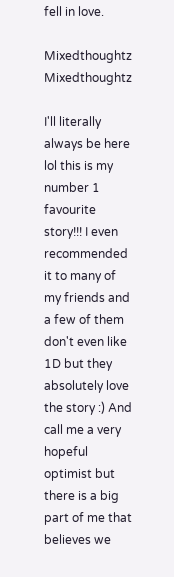fell in love.

Mixedthoughtz Mixedthoughtz

I'll literally always be here lol this is my number 1 favourite story!!! I even recommended it to many of my friends and a few of them don't even like 1D but they absolutely love the story :) And call me a very hopeful optimist but there is a big part of me that believes we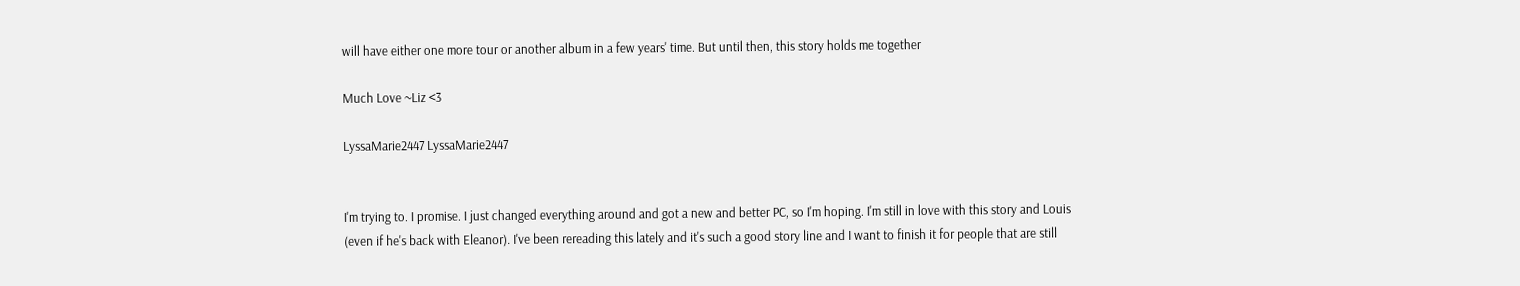will have either one more tour or another album in a few years' time. But until then, this story holds me together

Much Love ~Liz <3

LyssaMarie2447 LyssaMarie2447


I'm trying to. I promise. I just changed everything around and got a new and better PC, so I'm hoping. I'm still in love with this story and Louis (even if he's back with Eleanor). I've been rereading this lately and it's such a good story line and I want to finish it for people that are still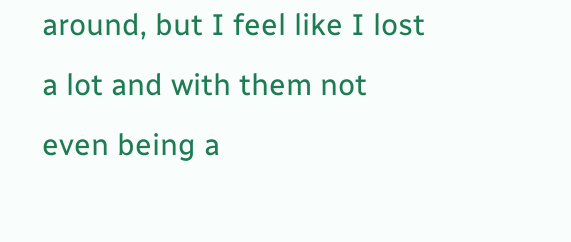around, but I feel like I lost a lot and with them not even being a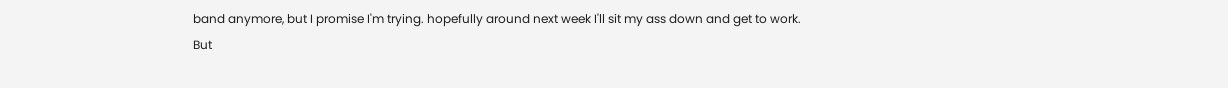band anymore, but I promise I'm trying. hopefully around next week I'll sit my ass down and get to work.
But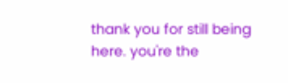thank you for still being here. you're the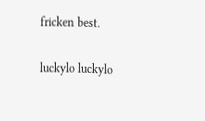fricken best.

luckylo luckylo